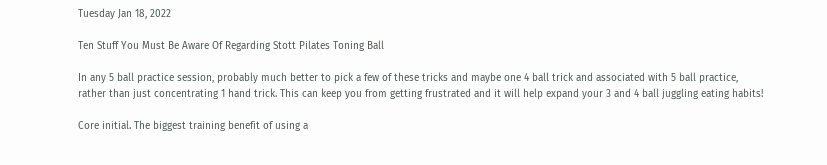Tuesday Jan 18, 2022

Ten Stuff You Must Be Aware Of Regarding Stott Pilates Toning Ball

In any 5 ball practice session, probably much better to pick a few of these tricks and maybe one 4 ball trick and associated with 5 ball practice, rather than just concentrating 1 hand trick. This can keep you from getting frustrated and it will help expand your 3 and 4 ball juggling eating habits!

Core initial. The biggest training benefit of using a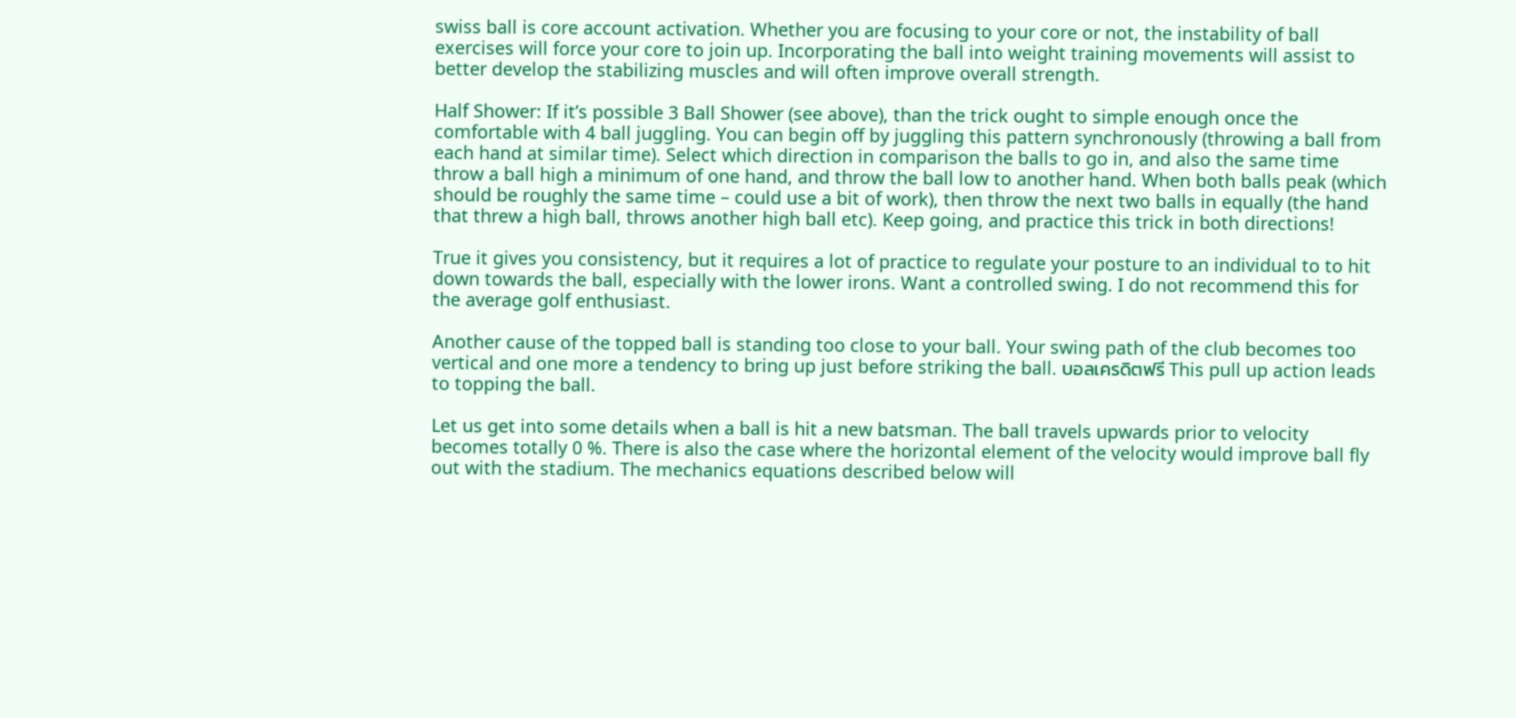swiss ball is core account activation. Whether you are focusing to your core or not, the instability of ball exercises will force your core to join up. Incorporating the ball into weight training movements will assist to better develop the stabilizing muscles and will often improve overall strength.

Half Shower: If it’s possible 3 Ball Shower (see above), than the trick ought to simple enough once the comfortable with 4 ball juggling. You can begin off by juggling this pattern synchronously (throwing a ball from each hand at similar time). Select which direction in comparison the balls to go in, and also the same time throw a ball high a minimum of one hand, and throw the ball low to another hand. When both balls peak (which should be roughly the same time – could use a bit of work), then throw the next two balls in equally (the hand that threw a high ball, throws another high ball etc). Keep going, and practice this trick in both directions!

True it gives you consistency, but it requires a lot of practice to regulate your posture to an individual to to hit down towards the ball, especially with the lower irons. Want a controlled swing. I do not recommend this for the average golf enthusiast.

Another cause of the topped ball is standing too close to your ball. Your swing path of the club becomes too vertical and one more a tendency to bring up just before striking the ball. บอลเครดิตฟรี This pull up action leads to topping the ball.

Let us get into some details when a ball is hit a new batsman. The ball travels upwards prior to velocity becomes totally 0 %. There is also the case where the horizontal element of the velocity would improve ball fly out with the stadium. The mechanics equations described below will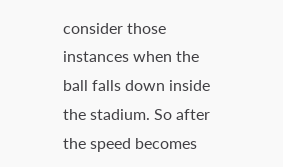consider those instances when the ball falls down inside the stadium. So after the speed becomes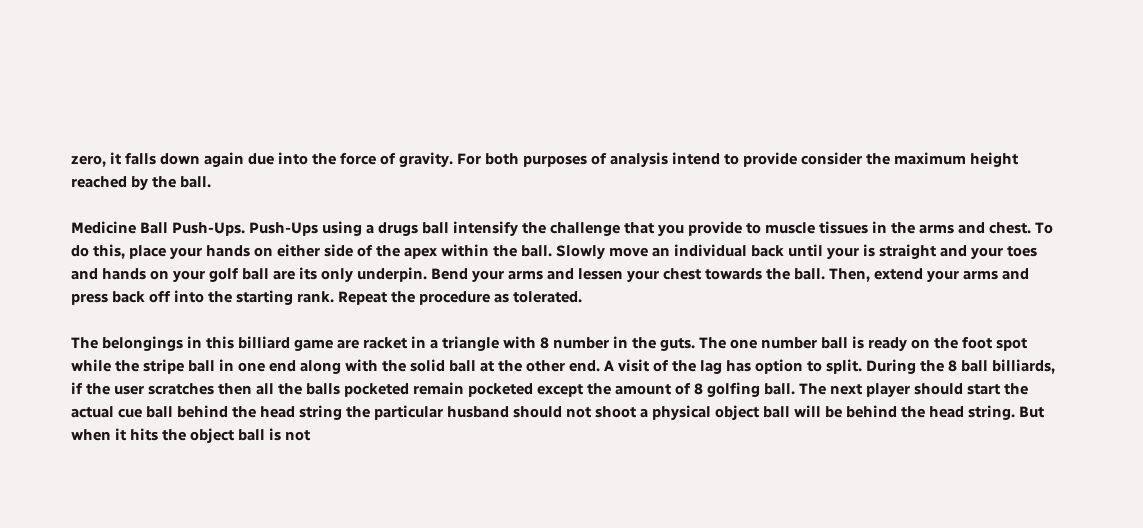zero, it falls down again due into the force of gravity. For both purposes of analysis intend to provide consider the maximum height reached by the ball.

Medicine Ball Push-Ups. Push-Ups using a drugs ball intensify the challenge that you provide to muscle tissues in the arms and chest. To do this, place your hands on either side of the apex within the ball. Slowly move an individual back until your is straight and your toes and hands on your golf ball are its only underpin. Bend your arms and lessen your chest towards the ball. Then, extend your arms and press back off into the starting rank. Repeat the procedure as tolerated.

The belongings in this billiard game are racket in a triangle with 8 number in the guts. The one number ball is ready on the foot spot while the stripe ball in one end along with the solid ball at the other end. A visit of the lag has option to split. During the 8 ball billiards, if the user scratches then all the balls pocketed remain pocketed except the amount of 8 golfing ball. The next player should start the actual cue ball behind the head string the particular husband should not shoot a physical object ball will be behind the head string. But when it hits the object ball is not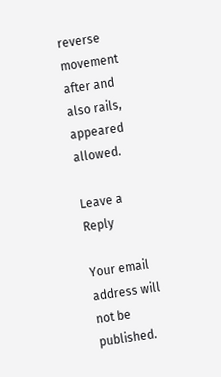reverse movement after and also rails, appeared allowed.

Leave a Reply

Your email address will not be published.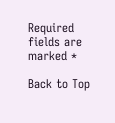Required fields are marked *

Back to Top